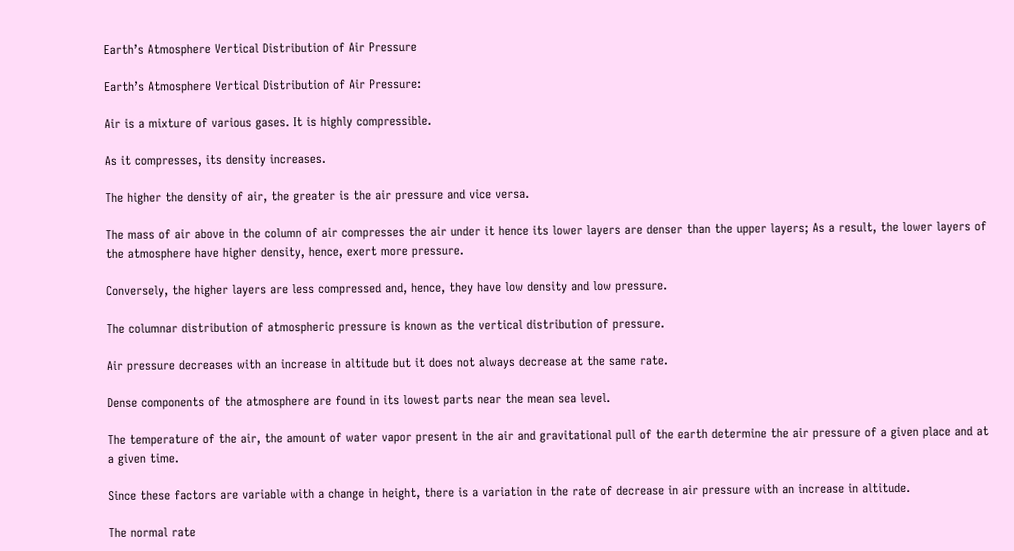Earth’s Atmosphere Vertical Distribution of Air Pressure

Earth’s Atmosphere Vertical Distribution of Air Pressure:

Air is a mixture of various gases. It is highly compressible.

As it compresses, its density increases.

The higher the density of air, the greater is the air pressure and vice versa.

The mass of air above in the column of air compresses the air under it hence its lower layers are denser than the upper layers; As a result, the lower layers of the atmosphere have higher density, hence, exert more pressure.

Conversely, the higher layers are less compressed and, hence, they have low density and low pressure.

The columnar distribution of atmospheric pressure is known as the vertical distribution of pressure.

Air pressure decreases with an increase in altitude but it does not always decrease at the same rate.

Dense components of the atmosphere are found in its lowest parts near the mean sea level.

The temperature of the air, the amount of water vapor present in the air and gravitational pull of the earth determine the air pressure of a given place and at a given time.

Since these factors are variable with a change in height, there is a variation in the rate of decrease in air pressure with an increase in altitude.

The normal rate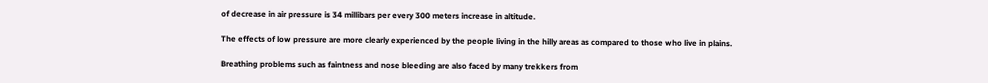of decrease in air pressure is 34 millibars per every 300 meters increase in altitude.

The effects of low pressure are more clearly experienced by the people living in the hilly areas as compared to those who live in plains.

Breathing problems such as faintness and nose bleeding are also faced by many trekkers from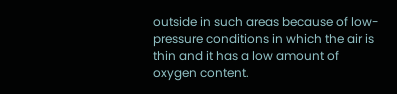outside in such areas because of low-pressure conditions in which the air is thin and it has a low amount of oxygen content.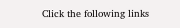Click the following links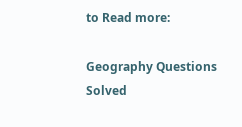to Read more:

Geography Questions Solved